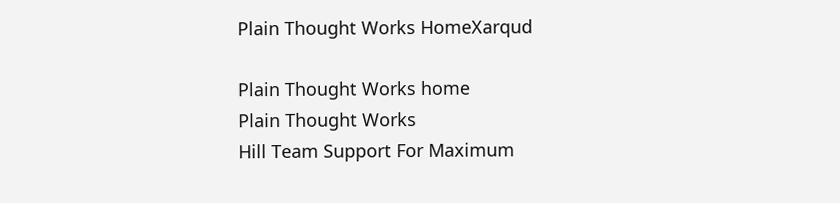Plain Thought Works HomeXarqud

Plain Thought Works home
Plain Thought Works
Hill Team Support For Maximum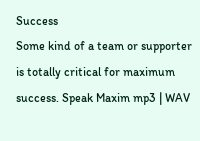Success
Some kind of a team or supporter is totally critical for maximum success. Speak Maxim mp3 | WAV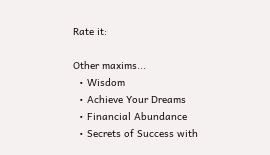Rate it:

Other maxims...
  • Wisdom
  • Achieve Your Dreams
  • Financial Abundance
  • Secrets of Success with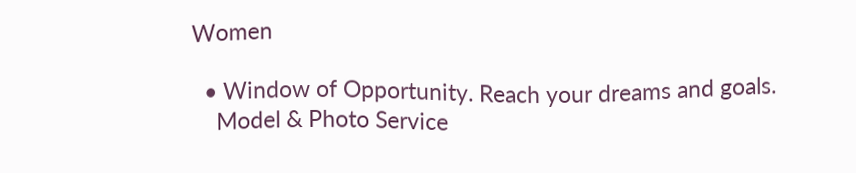Women

  • Window of Opportunity. Reach your dreams and goals.
    Model & Photo Service